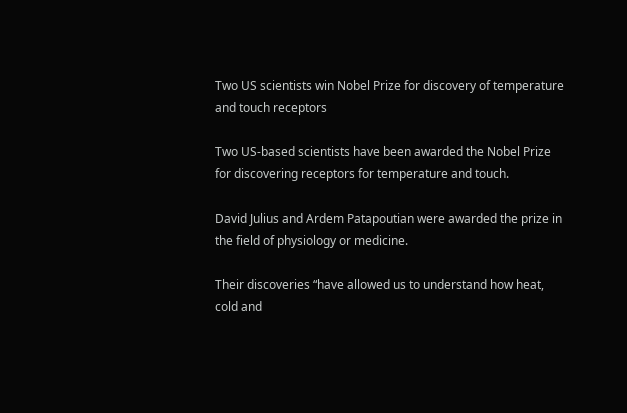Two US scientists win Nobel Prize for discovery of temperature and touch receptors

Two US-based scientists have been awarded the Nobel Prize for discovering receptors for temperature and touch.

David Julius and Ardem Patapoutian were awarded the prize in the field of physiology or medicine.

Their discoveries “have allowed us to understand how heat, cold and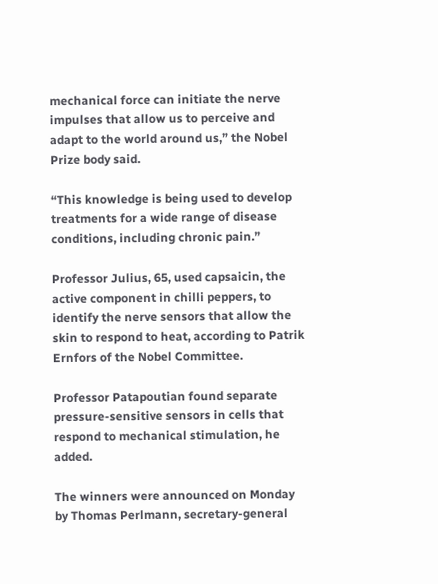mechanical force can initiate the nerve impulses that allow us to perceive and adapt to the world around us,” the Nobel Prize body said.

“This knowledge is being used to develop treatments for a wide range of disease conditions, including chronic pain.”

Professor Julius, 65, used capsaicin, the active component in chilli peppers, to identify the nerve sensors that allow the skin to respond to heat, according to Patrik Ernfors of the Nobel Committee.

Professor Patapoutian found separate pressure-sensitive sensors in cells that respond to mechanical stimulation, he added.

The winners were announced on Monday by Thomas Perlmann, secretary-general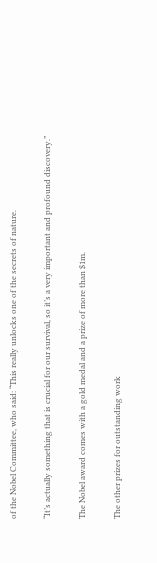of the Nobel Committee, who said: “This really unlocks one of the secrets of nature.

“It’s actually something that is crucial for our survival, so it’s a very important and profound discovery.”

The Nobel award comes with a gold medal and a prize of more than $1m.

The other prizes for outstanding work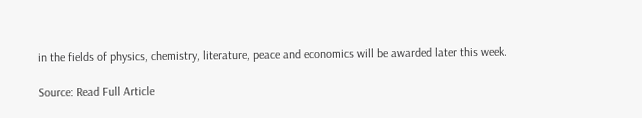in the fields of physics, chemistry, literature, peace and economics will be awarded later this week.

Source: Read Full Article